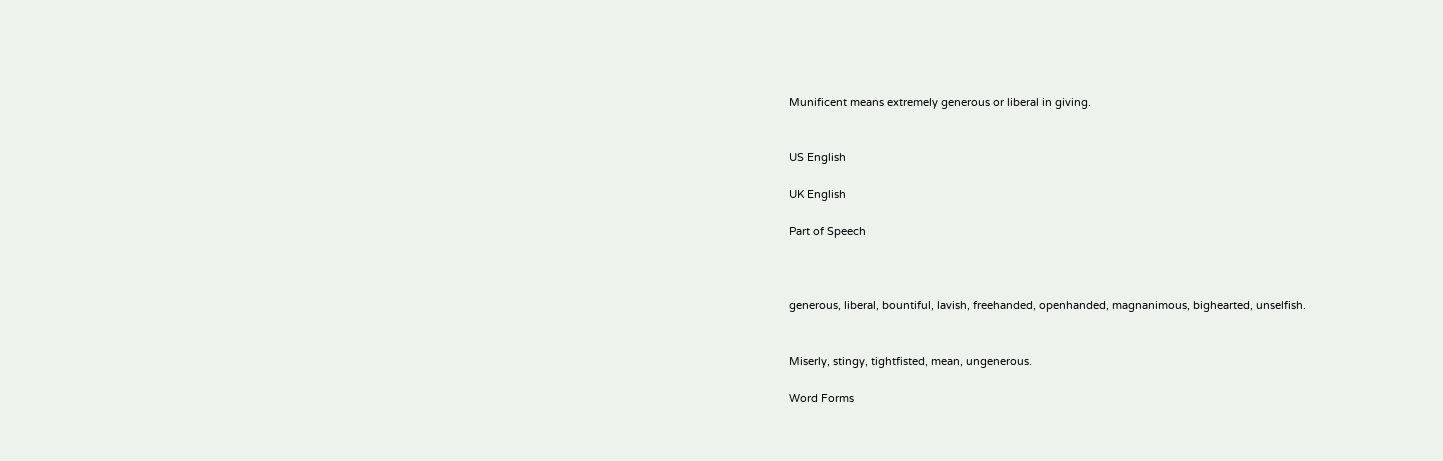Munificent means extremely generous or liberal in giving.


US English

UK English

Part of Speech



generous, liberal, bountiful, lavish, freehanded, openhanded, magnanimous, bighearted, unselfish.


Miserly, stingy, tightfisted, mean, ungenerous.

Word Forms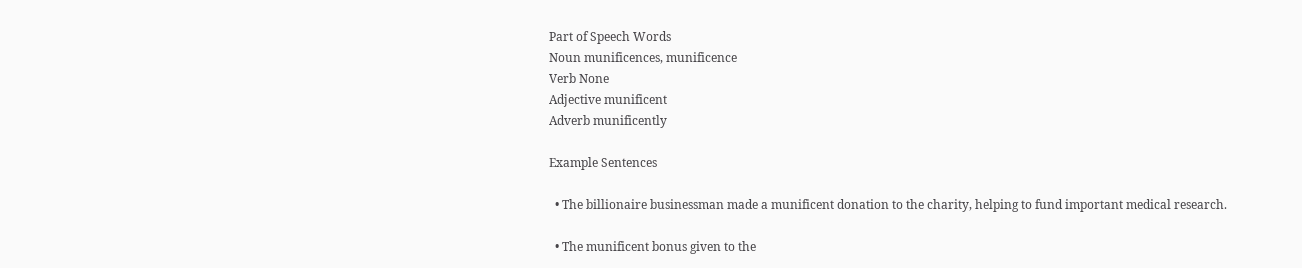Part of Speech Words
Noun munificences, munificence
Verb None
Adjective munificent
Adverb munificently

Example Sentences

  • The billionaire businessman made a munificent donation to the charity, helping to fund important medical research.

  • The munificent bonus given to the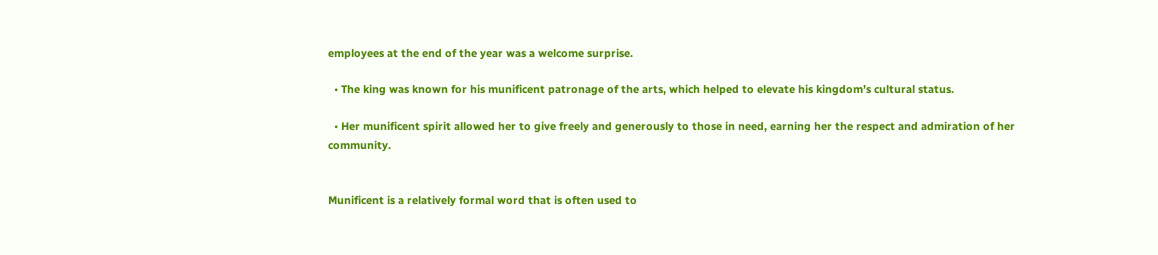employees at the end of the year was a welcome surprise.

  • The king was known for his munificent patronage of the arts, which helped to elevate his kingdom’s cultural status.

  • Her munificent spirit allowed her to give freely and generously to those in need, earning her the respect and admiration of her community.


Munificent is a relatively formal word that is often used to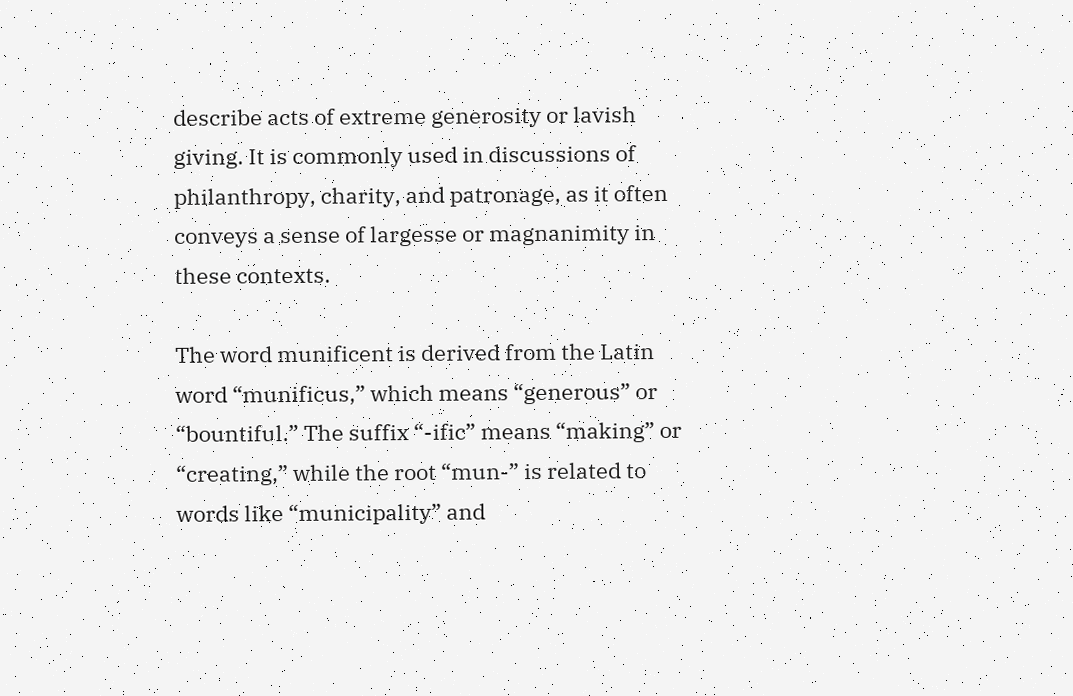describe acts of extreme generosity or lavish giving. It is commonly used in discussions of philanthropy, charity, and patronage, as it often conveys a sense of largesse or magnanimity in these contexts.

The word munificent is derived from the Latin word “munificus,” which means “generous” or “bountiful.” The suffix “-ific” means “making” or “creating,” while the root “mun-” is related to words like “municipality” and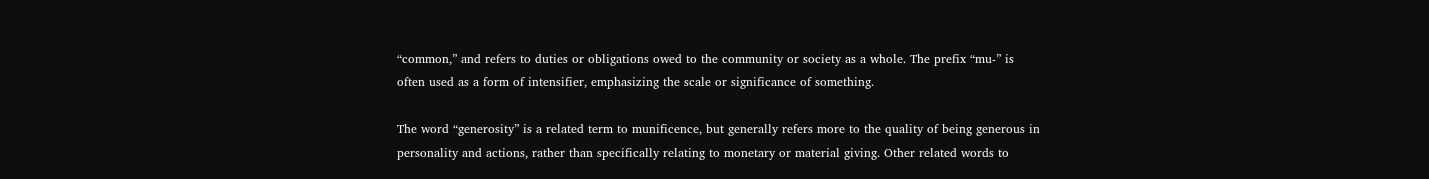“common,” and refers to duties or obligations owed to the community or society as a whole. The prefix “mu-” is often used as a form of intensifier, emphasizing the scale or significance of something.

The word “generosity” is a related term to munificence, but generally refers more to the quality of being generous in personality and actions, rather than specifically relating to monetary or material giving. Other related words to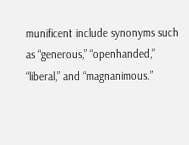munificent include synonyms such as “generous,” “openhanded,” “liberal,” and “magnanimous.”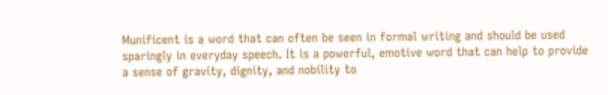Munificent is a word that can often be seen in formal writing and should be used sparingly in everyday speech. It is a powerful, emotive word that can help to provide a sense of gravity, dignity, and nobility to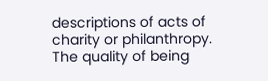descriptions of acts of charity or philanthropy. The quality of being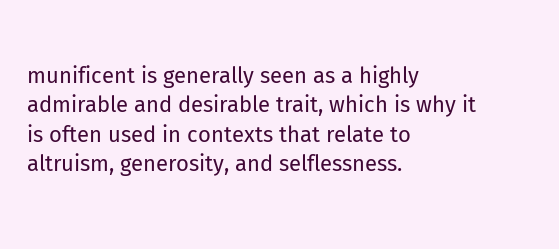munificent is generally seen as a highly admirable and desirable trait, which is why it is often used in contexts that relate to altruism, generosity, and selflessness.